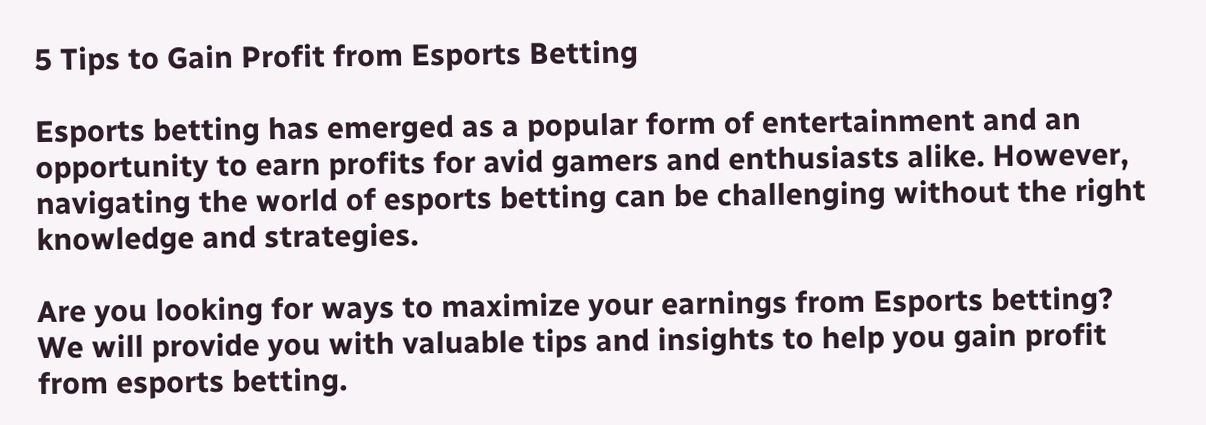5 Tips to Gain Profit from Esports Betting

Esports betting has emerged as a popular form of entertainment and an opportunity to earn profits for avid gamers and enthusiasts alike. However, navigating the world of esports betting can be challenging without the right knowledge and strategies.

Are you looking for ways to maximize your earnings from Esports betting? We will provide you with valuable tips and insights to help you gain profit from esports betting.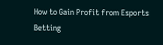How to Gain Profit from Esports Betting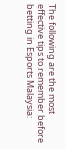The following are the most effective tips to remember before betting in Esports Malaysia: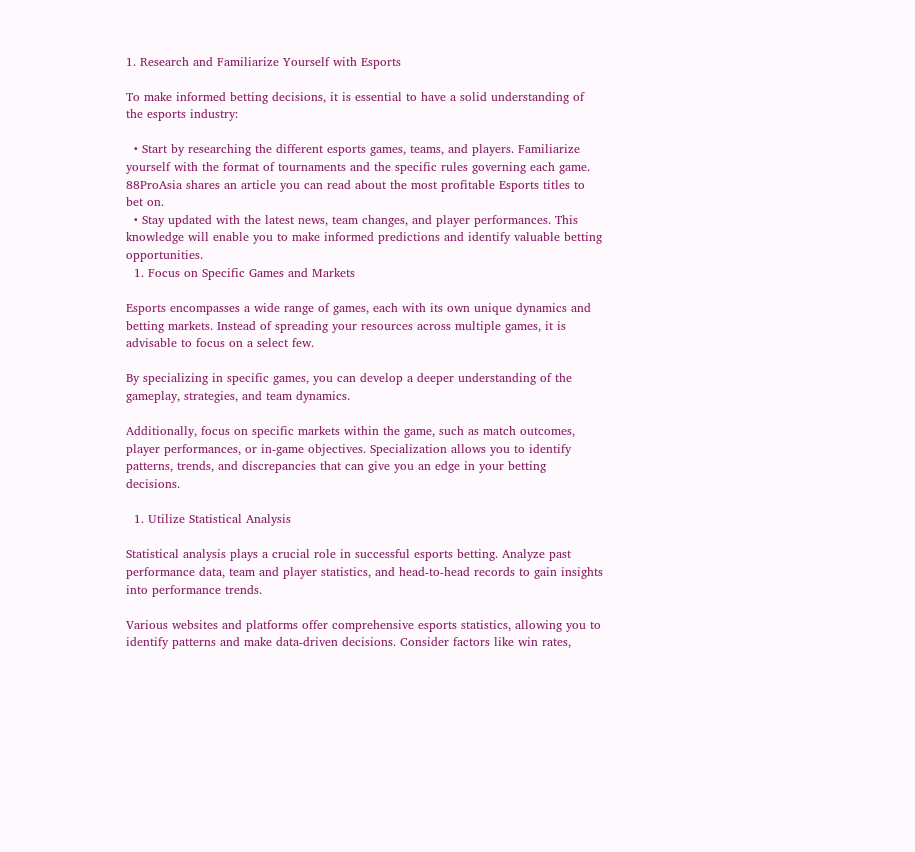1. Research and Familiarize Yourself with Esports

To make informed betting decisions, it is essential to have a solid understanding of the esports industry:

  • Start by researching the different esports games, teams, and players. Familiarize yourself with the format of tournaments and the specific rules governing each game. 88ProAsia shares an article you can read about the most profitable Esports titles to bet on.
  • Stay updated with the latest news, team changes, and player performances. This knowledge will enable you to make informed predictions and identify valuable betting opportunities.
  1. Focus on Specific Games and Markets

Esports encompasses a wide range of games, each with its own unique dynamics and betting markets. Instead of spreading your resources across multiple games, it is advisable to focus on a select few.

By specializing in specific games, you can develop a deeper understanding of the gameplay, strategies, and team dynamics.

Additionally, focus on specific markets within the game, such as match outcomes, player performances, or in-game objectives. Specialization allows you to identify patterns, trends, and discrepancies that can give you an edge in your betting decisions.

  1. Utilize Statistical Analysis

Statistical analysis plays a crucial role in successful esports betting. Analyze past performance data, team and player statistics, and head-to-head records to gain insights into performance trends.

Various websites and platforms offer comprehensive esports statistics, allowing you to identify patterns and make data-driven decisions. Consider factors like win rates,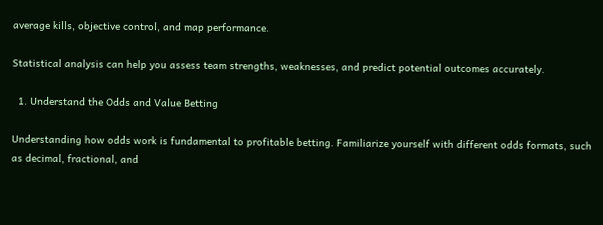average kills, objective control, and map performance.

Statistical analysis can help you assess team strengths, weaknesses, and predict potential outcomes accurately.

  1. Understand the Odds and Value Betting

Understanding how odds work is fundamental to profitable betting. Familiarize yourself with different odds formats, such as decimal, fractional, and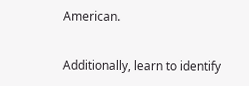American.

Additionally, learn to identify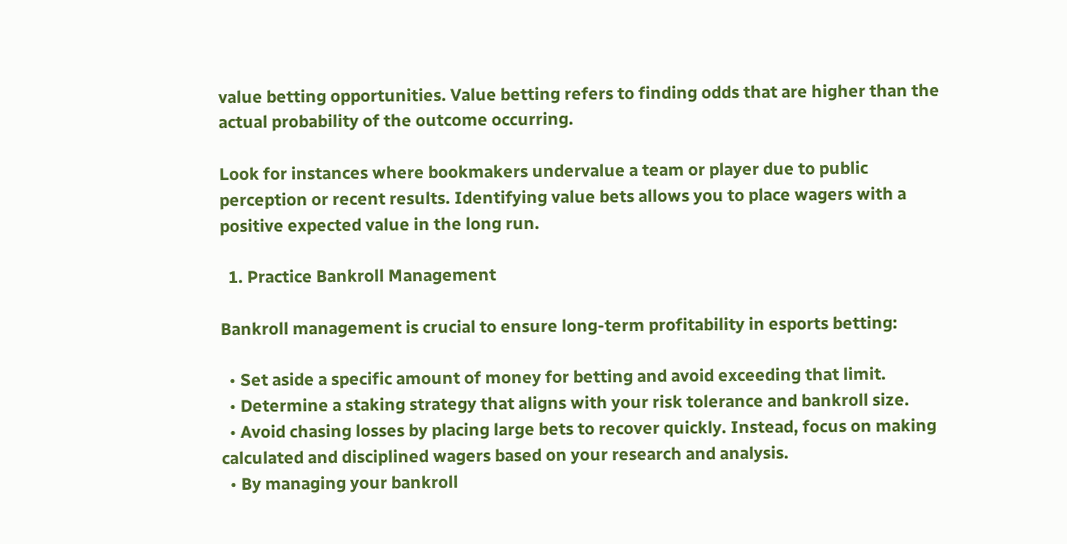value betting opportunities. Value betting refers to finding odds that are higher than the actual probability of the outcome occurring.

Look for instances where bookmakers undervalue a team or player due to public perception or recent results. Identifying value bets allows you to place wagers with a positive expected value in the long run.

  1. Practice Bankroll Management

Bankroll management is crucial to ensure long-term profitability in esports betting:

  • Set aside a specific amount of money for betting and avoid exceeding that limit.
  • Determine a staking strategy that aligns with your risk tolerance and bankroll size.
  • Avoid chasing losses by placing large bets to recover quickly. Instead, focus on making calculated and disciplined wagers based on your research and analysis.
  • By managing your bankroll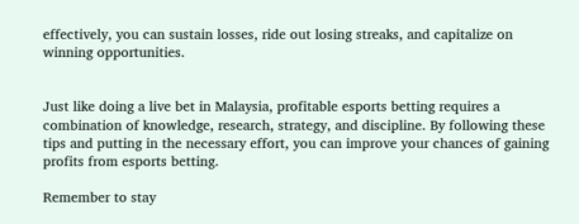effectively, you can sustain losses, ride out losing streaks, and capitalize on winning opportunities.


Just like doing a live bet in Malaysia, profitable esports betting requires a combination of knowledge, research, strategy, and discipline. By following these tips and putting in the necessary effort, you can improve your chances of gaining profits from esports betting.

Remember to stay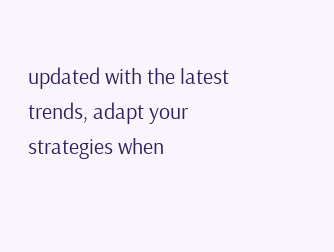updated with the latest trends, adapt your strategies when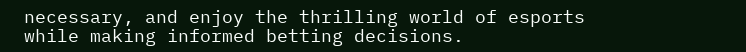necessary, and enjoy the thrilling world of esports while making informed betting decisions.